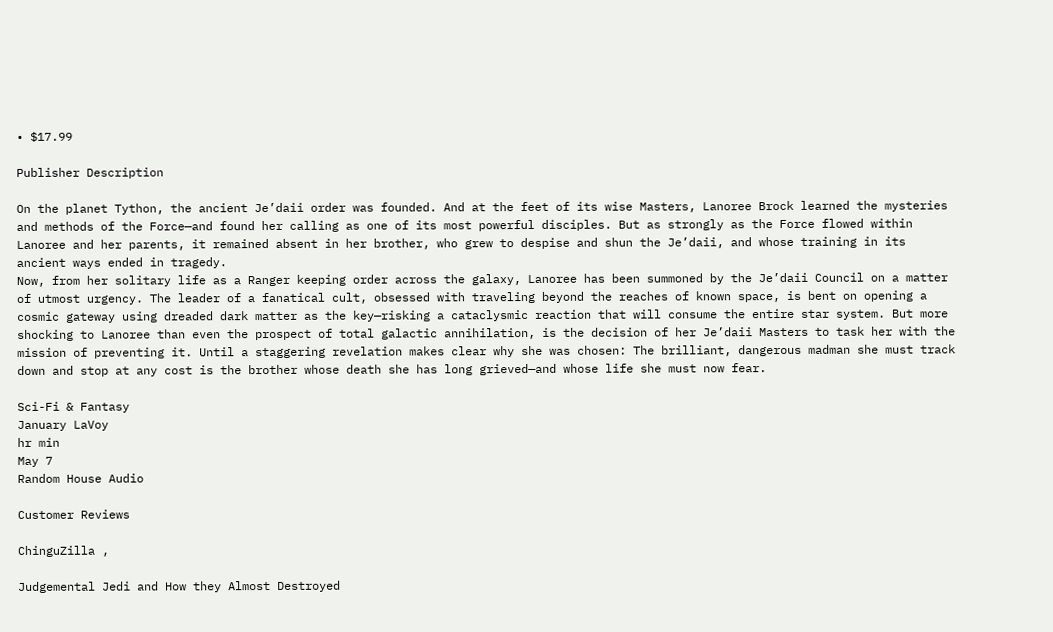• $17.99

Publisher Description

On the planet Tython, the ancient Je’daii order was founded. And at the feet of its wise Masters, Lanoree Brock learned the mysteries and methods of the Force—and found her calling as one of its most powerful disciples. But as strongly as the Force flowed within Lanoree and her parents, it remained absent in her brother, who grew to despise and shun the Je’daii, and whose training in its ancient ways ended in tragedy.
Now, from her solitary life as a Ranger keeping order across the galaxy, Lanoree has been summoned by the Je’daii Council on a matter of utmost urgency. The leader of a fanatical cult, obsessed with traveling beyond the reaches of known space, is bent on opening a cosmic gateway using dreaded dark matter as the key—risking a cataclysmic reaction that will consume the entire star system. But more shocking to Lanoree than even the prospect of total galactic annihilation, is the decision of her Je’daii Masters to task her with the mission of preventing it. Until a staggering revelation makes clear why she was chosen: The brilliant, dangerous madman she must track down and stop at any cost is the brother whose death she has long grieved—and whose life she must now fear.

Sci-Fi & Fantasy
January LaVoy
hr min
May 7
Random House Audio

Customer Reviews

ChinguZilla ,

Judgemental Jedi and How they Almost Destroyed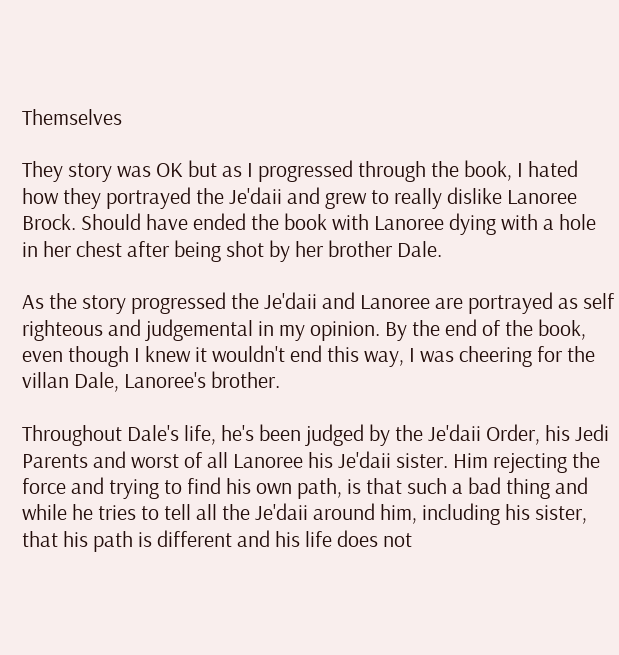Themselves

They story was OK but as I progressed through the book, I hated how they portrayed the Je'daii and grew to really dislike Lanoree Brock. Should have ended the book with Lanoree dying with a hole in her chest after being shot by her brother Dale.

As the story progressed the Je'daii and Lanoree are portrayed as self righteous and judgemental in my opinion. By the end of the book, even though I knew it wouldn't end this way, I was cheering for the villan Dale, Lanoree's brother.

Throughout Dale's life, he's been judged by the Je'daii Order, his Jedi Parents and worst of all Lanoree his Je'daii sister. Him rejecting the force and trying to find his own path, is that such a bad thing and while he tries to tell all the Je'daii around him, including his sister, that his path is different and his life does not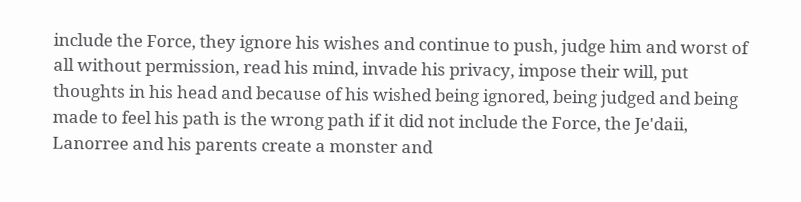include the Force, they ignore his wishes and continue to push, judge him and worst of all without permission, read his mind, invade his privacy, impose their will, put thoughts in his head and because of his wished being ignored, being judged and being made to feel his path is the wrong path if it did not include the Force, the Je'daii, Lanorree and his parents create a monster and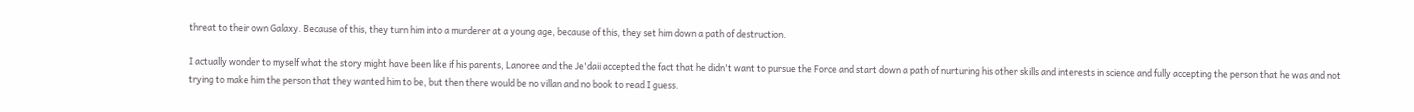threat to their own Galaxy. Because of this, they turn him into a murderer at a young age, because of this, they set him down a path of destruction.

I actually wonder to myself what the story might have been like if his parents, Lanoree and the Je'daii accepted the fact that he didn't want to pursue the Force and start down a path of nurturing his other skills and interests in science and fully accepting the person that he was and not trying to make him the person that they wanted him to be, but then there would be no villan and no book to read I guess.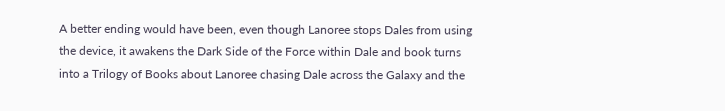A better ending would have been, even though Lanoree stops Dales from using the device, it awakens the Dark Side of the Force within Dale and book turns into a Trilogy of Books about Lanoree chasing Dale across the Galaxy and the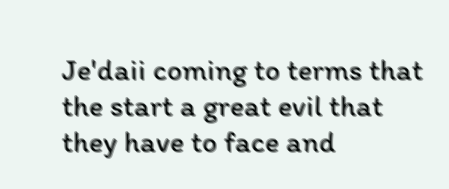Je'daii coming to terms that the start a great evil that they have to face and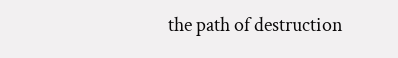the path of destruction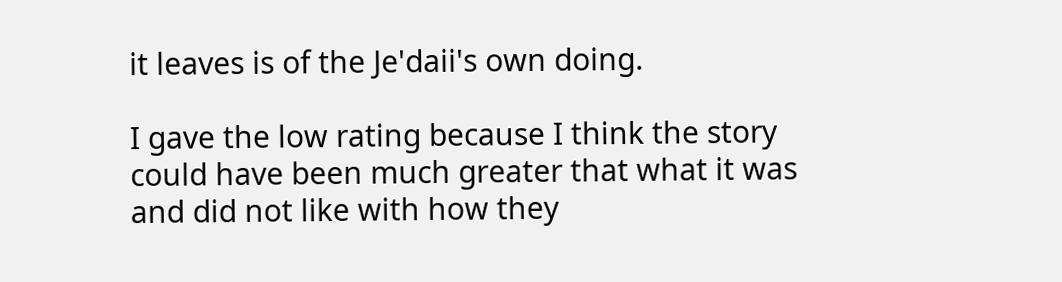it leaves is of the Je'daii's own doing.

I gave the low rating because I think the story could have been much greater that what it was and did not like with how they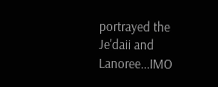portrayed the Je'daii and Lanoree...IMO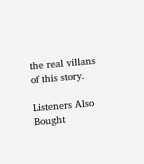the real villans of this story.

Listeners Also Bought